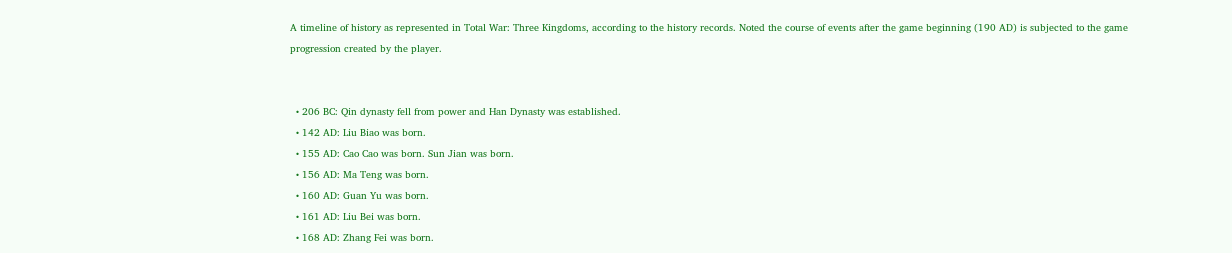A timeline of history as represented in Total War: Three Kingdoms, according to the history records. Noted the course of events after the game beginning (190 AD) is subjected to the game progression created by the player.


  • 206 BC: Qin dynasty fell from power and Han Dynasty was established.
  • 142 AD: Liu Biao was born.
  • 155 AD: Cao Cao was born. Sun Jian was born.
  • 156 AD: Ma Teng was born.
  • 160 AD: Guan Yu was born.
  • 161 AD: Liu Bei was born.
  • 168 AD: Zhang Fei was born.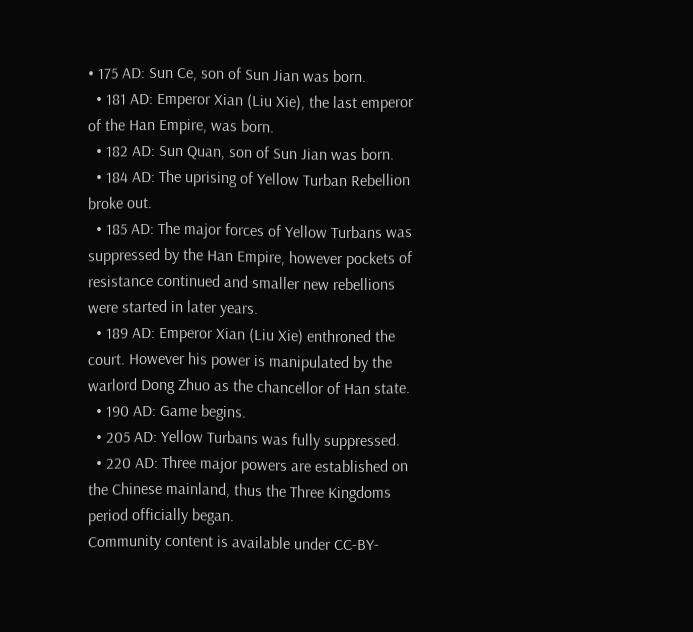• 175 AD: Sun Ce, son of Sun Jian was born.
  • 181 AD: Emperor Xian (Liu Xie), the last emperor of the Han Empire, was born.
  • 182 AD: Sun Quan, son of Sun Jian was born.
  • 184 AD: The uprising of Yellow Turban Rebellion broke out.
  • 185 AD: The major forces of Yellow Turbans was suppressed by the Han Empire, however pockets of resistance continued and smaller new rebellions were started in later years.
  • 189 AD: Emperor Xian (Liu Xie) enthroned the court. However his power is manipulated by the warlord Dong Zhuo as the chancellor of Han state.
  • 190 AD: Game begins.
  • 205 AD: Yellow Turbans was fully suppressed.
  • 220 AD: Three major powers are established on the Chinese mainland, thus the Three Kingdoms period officially began.
Community content is available under CC-BY-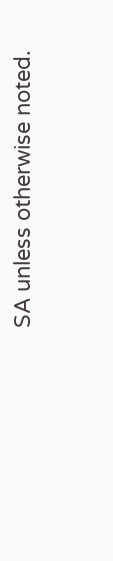SA unless otherwise noted.